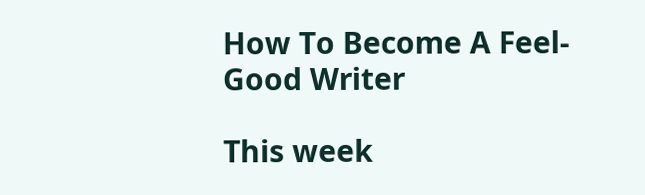How To Become A Feel-Good Writer

This week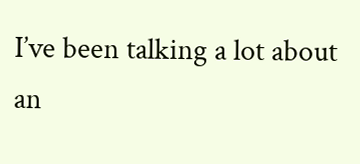I’ve been talking a lot about an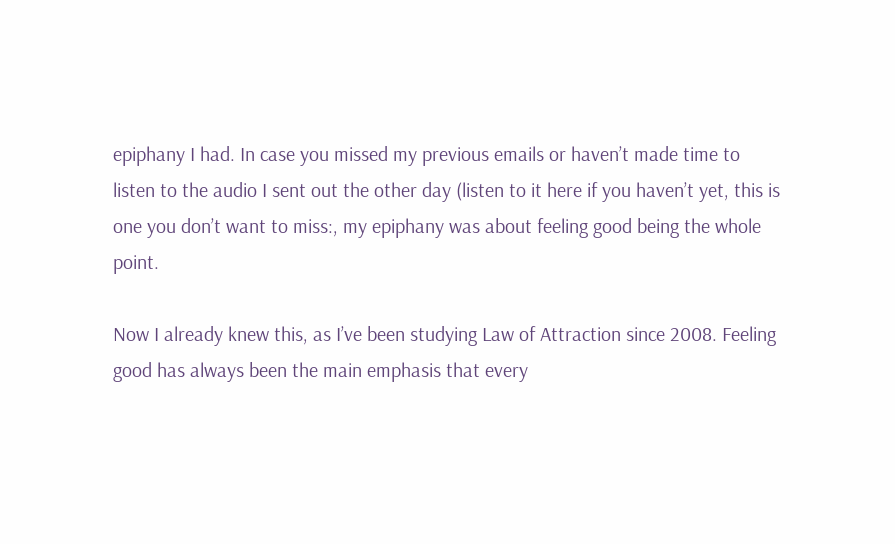epiphany I had. In case you missed my previous emails or haven’t made time to listen to the audio I sent out the other day (listen to it here if you haven’t yet, this is one you don’t want to miss:, my epiphany was about feeling good being the whole point.

Now I already knew this, as I’ve been studying Law of Attraction since 2008. Feeling good has always been the main emphasis that every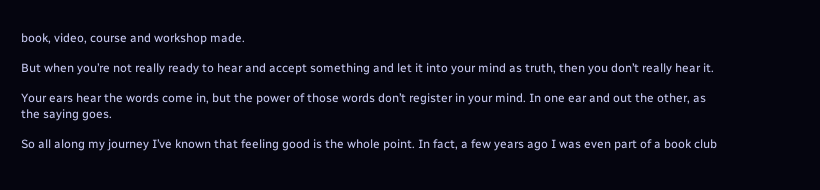book, video, course and workshop made.

But when you’re not really ready to hear and accept something and let it into your mind as truth, then you don’t really hear it.

Your ears hear the words come in, but the power of those words don’t register in your mind. In one ear and out the other, as the saying goes.

So all along my journey I’ve known that feeling good is the whole point. In fact, a few years ago I was even part of a book club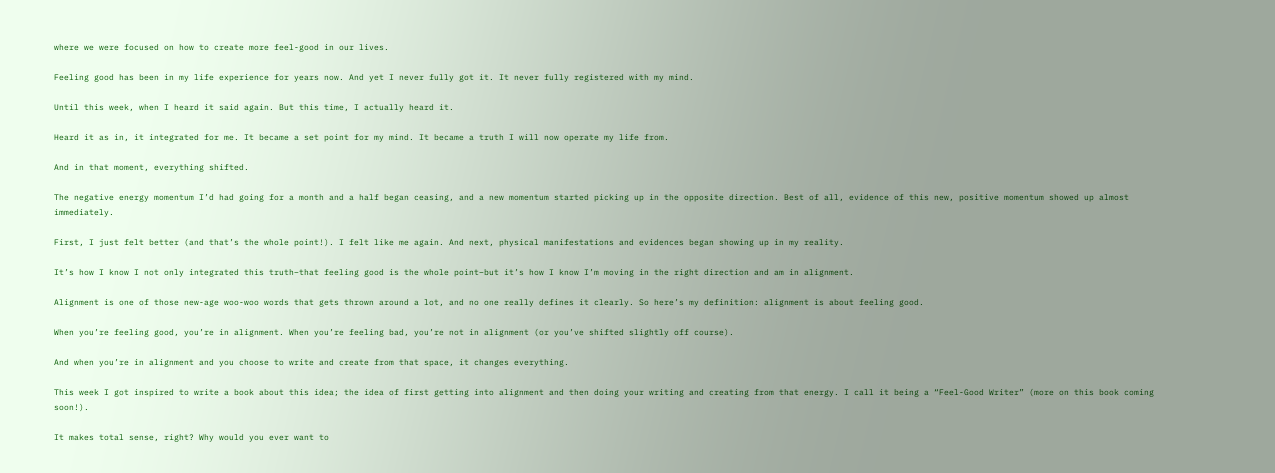where we were focused on how to create more feel-good in our lives.

Feeling good has been in my life experience for years now. And yet I never fully got it. It never fully registered with my mind.

Until this week, when I heard it said again. But this time, I actually heard it.

Heard it as in, it integrated for me. It became a set point for my mind. It became a truth I will now operate my life from.

And in that moment, everything shifted.

The negative energy momentum I’d had going for a month and a half began ceasing, and a new momentum started picking up in the opposite direction. Best of all, evidence of this new, positive momentum showed up almost immediately.

First, I just felt better (and that’s the whole point!). I felt like me again. And next, physical manifestations and evidences began showing up in my reality.

It’s how I know I not only integrated this truth–that feeling good is the whole point–but it’s how I know I’m moving in the right direction and am in alignment.

Alignment is one of those new-age woo-woo words that gets thrown around a lot, and no one really defines it clearly. So here’s my definition: alignment is about feeling good.

When you’re feeling good, you’re in alignment. When you’re feeling bad, you’re not in alignment (or you’ve shifted slightly off course).

And when you’re in alignment and you choose to write and create from that space, it changes everything.

This week I got inspired to write a book about this idea; the idea of first getting into alignment and then doing your writing and creating from that energy. I call it being a “Feel-Good Writer” (more on this book coming soon!).

It makes total sense, right? Why would you ever want to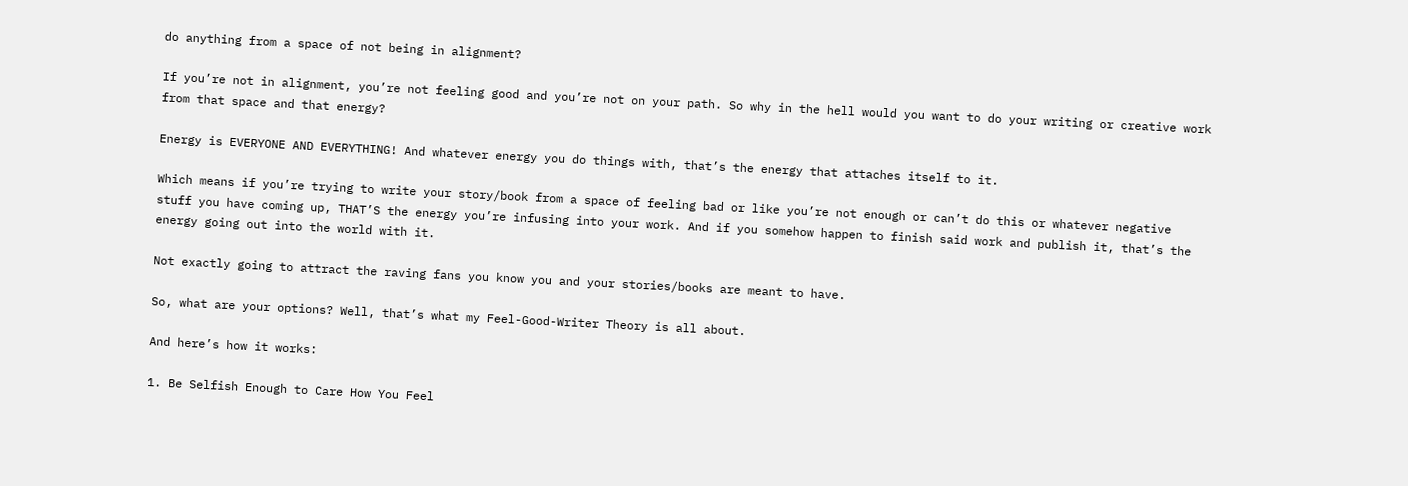do anything from a space of not being in alignment?

If you’re not in alignment, you’re not feeling good and you’re not on your path. So why in the hell would you want to do your writing or creative work from that space and that energy?

Energy is EVERYONE AND EVERYTHING! And whatever energy you do things with, that’s the energy that attaches itself to it.

Which means if you’re trying to write your story/book from a space of feeling bad or like you’re not enough or can’t do this or whatever negative stuff you have coming up, THAT’S the energy you’re infusing into your work. And if you somehow happen to finish said work and publish it, that’s the energy going out into the world with it.

Not exactly going to attract the raving fans you know you and your stories/books are meant to have.

So, what are your options? Well, that’s what my Feel-Good-Writer Theory is all about.

And here’s how it works:

1. Be Selfish Enough to Care How You Feel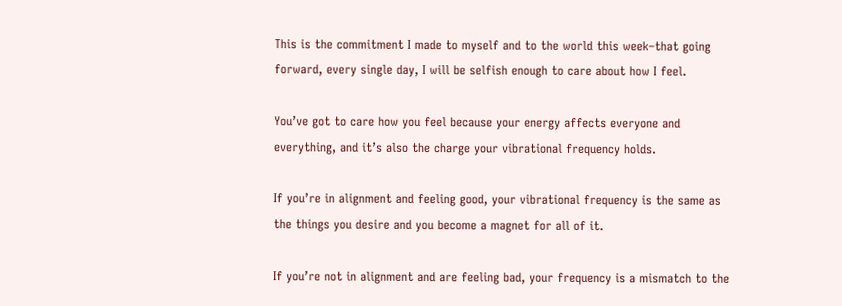This is the commitment I made to myself and to the world this week–that going forward, every single day, I will be selfish enough to care about how I feel.

You’ve got to care how you feel because your energy affects everyone and everything, and it’s also the charge your vibrational frequency holds.

If you’re in alignment and feeling good, your vibrational frequency is the same as the things you desire and you become a magnet for all of it.

If you’re not in alignment and are feeling bad, your frequency is a mismatch to the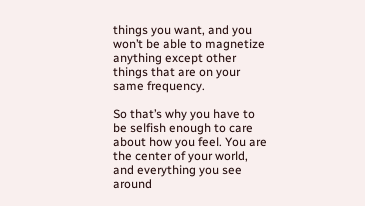things you want, and you won’t be able to magnetize anything except other things that are on your same frequency.

So that’s why you have to be selfish enough to care about how you feel. You are the center of your world, and everything you see around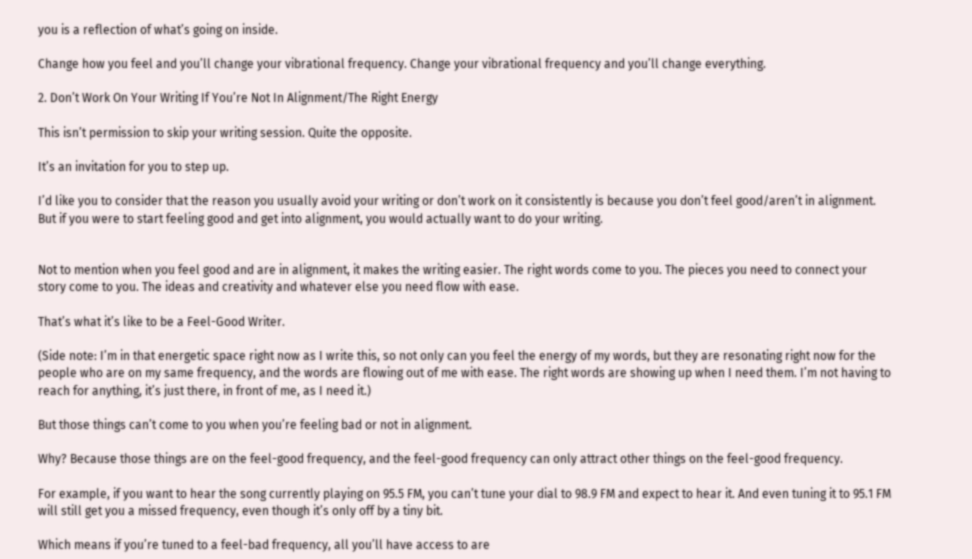you is a reflection of what’s going on inside.

Change how you feel and you’ll change your vibrational frequency. Change your vibrational frequency and you’ll change everything.

2. Don’t Work On Your Writing If You’re Not In Alignment/The Right Energy

This isn’t permission to skip your writing session. Quite the opposite.

It’s an invitation for you to step up.

I’d like you to consider that the reason you usually avoid your writing or don’t work on it consistently is because you don’t feel good/aren’t in alignment. But if you were to start feeling good and get into alignment, you would actually want to do your writing.


Not to mention when you feel good and are in alignment, it makes the writing easier. The right words come to you. The pieces you need to connect your story come to you. The ideas and creativity and whatever else you need flow with ease.

That’s what it’s like to be a Feel-Good Writer.

(Side note: I’m in that energetic space right now as I write this, so not only can you feel the energy of my words, but they are resonating right now for the people who are on my same frequency, and the words are flowing out of me with ease. The right words are showing up when I need them. I’m not having to reach for anything, it’s just there, in front of me, as I need it.)

But those things can’t come to you when you’re feeling bad or not in alignment.

Why? Because those things are on the feel-good frequency, and the feel-good frequency can only attract other things on the feel-good frequency.

For example, if you want to hear the song currently playing on 95.5 FM, you can’t tune your dial to 98.9 FM and expect to hear it. And even tuning it to 95.1 FM will still get you a missed frequency, even though it’s only off by a tiny bit.

Which means if you’re tuned to a feel-bad frequency, all you’ll have access to are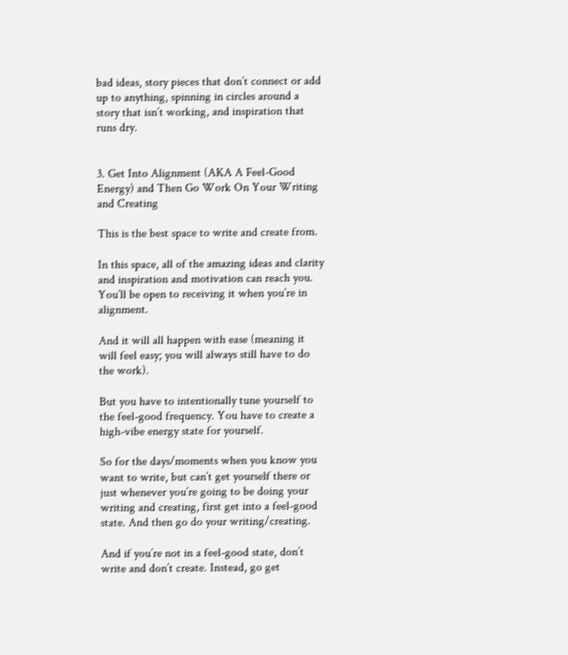bad ideas, story pieces that don’t connect or add up to anything, spinning in circles around a story that isn’t working, and inspiration that runs dry.


3. Get Into Alignment (AKA A Feel-Good Energy) and Then Go Work On Your Writing and Creating

This is the best space to write and create from.

In this space, all of the amazing ideas and clarity and inspiration and motivation can reach you. You’ll be open to receiving it when you’re in alignment.

And it will all happen with ease (meaning it will feel easy; you will always still have to do the work).

But you have to intentionally tune yourself to the feel-good frequency. You have to create a high-vibe energy state for yourself.

So for the days/moments when you know you want to write, but can’t get yourself there or just whenever you’re going to be doing your writing and creating, first get into a feel-good state. And then go do your writing/creating.

And if you’re not in a feel-good state, don’t write and don’t create. Instead, go get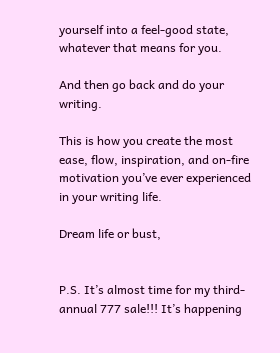yourself into a feel-good state, whatever that means for you.

And then go back and do your writing.

This is how you create the most ease, flow, inspiration, and on-fire motivation you’ve ever experienced in your writing life.

Dream life or bust,


P.S. It’s almost time for my third-annual 777 sale!!! It’s happening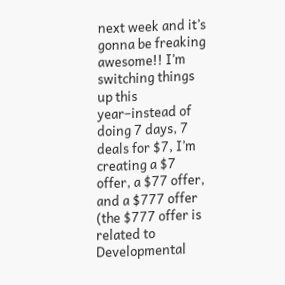next week and it’s gonna be freaking awesome!! I’m switching things up this year–instead of doing 7 days, 7 deals for $7, I’m creating a $7 offer, a $77 offer, and a $777 offer (the $777 offer is related to Developmental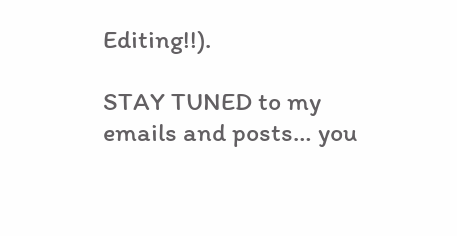Editing!!).

STAY TUNED to my emails and posts… you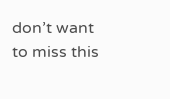don’t want to miss this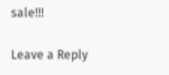sale!!!

Leave a Reply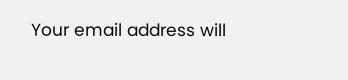Your email address will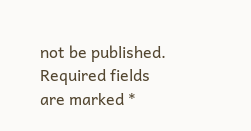not be published. Required fields are marked *